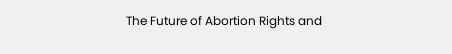The Future of Abortion Rights and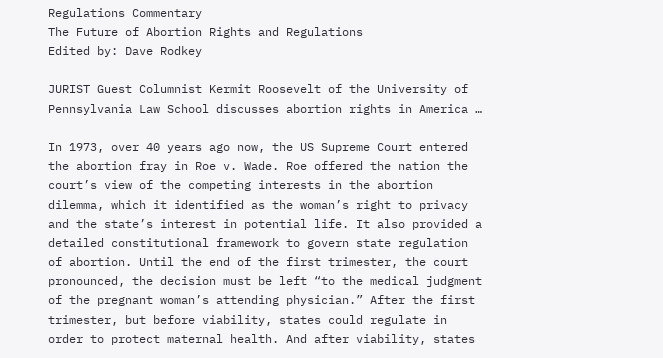Regulations Commentary
The Future of Abortion Rights and Regulations
Edited by: Dave Rodkey

JURIST Guest Columnist Kermit Roosevelt of the University of Pennsylvania Law School discusses abortion rights in America …

In 1973, over 40 years ago now, the US Supreme Court entered the abortion fray in Roe v. Wade. Roe offered the nation the court’s view of the competing interests in the abortion dilemma, which it identified as the woman’s right to privacy and the state’s interest in potential life. It also provided a detailed constitutional framework to govern state regulation of abortion. Until the end of the first trimester, the court pronounced, the decision must be left “to the medical judgment of the pregnant woman’s attending physician.” After the first trimester, but before viability, states could regulate in order to protect maternal health. And after viability, states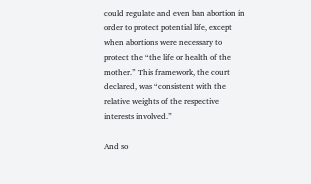could regulate and even ban abortion in order to protect potential life, except when abortions were necessary to protect the “the life or health of the mother.” This framework, the court declared, was “consistent with the relative weights of the respective interests involved.”

And so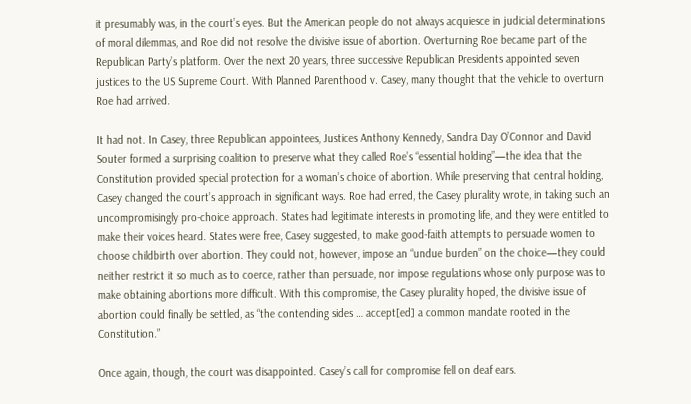it presumably was, in the court’s eyes. But the American people do not always acquiesce in judicial determinations of moral dilemmas, and Roe did not resolve the divisive issue of abortion. Overturning Roe became part of the Republican Party’s platform. Over the next 20 years, three successive Republican Presidents appointed seven justices to the US Supreme Court. With Planned Parenthood v. Casey, many thought that the vehicle to overturn Roe had arrived.

It had not. In Casey, three Republican appointees, Justices Anthony Kennedy, Sandra Day O’Connor and David Souter formed a surprising coalition to preserve what they called Roe’s “essential holding”—the idea that the Constitution provided special protection for a woman’s choice of abortion. While preserving that central holding, Casey changed the court’s approach in significant ways. Roe had erred, the Casey plurality wrote, in taking such an uncompromisingly pro-choice approach. States had legitimate interests in promoting life, and they were entitled to make their voices heard. States were free, Casey suggested, to make good-faith attempts to persuade women to choose childbirth over abortion. They could not, however, impose an “undue burden” on the choice—they could neither restrict it so much as to coerce, rather than persuade, nor impose regulations whose only purpose was to make obtaining abortions more difficult. With this compromise, the Casey plurality hoped, the divisive issue of abortion could finally be settled, as “the contending sides … accept[ed] a common mandate rooted in the Constitution.”

Once again, though, the court was disappointed. Casey’s call for compromise fell on deaf ears.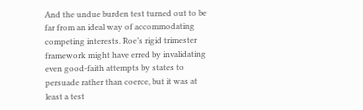And the undue burden test turned out to be far from an ideal way of accommodating competing interests. Roe’s rigid trimester framework might have erred by invalidating even good-faith attempts by states to persuade rather than coerce, but it was at least a test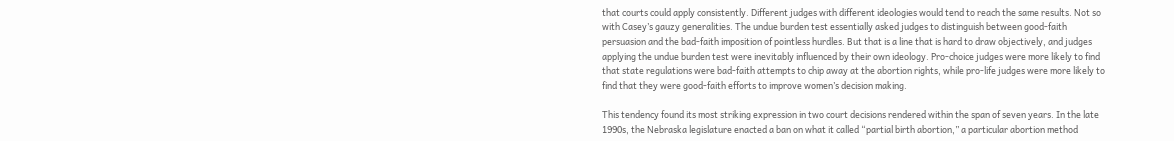that courts could apply consistently. Different judges with different ideologies would tend to reach the same results. Not so with Casey’s gauzy generalities. The undue burden test essentially asked judges to distinguish between good-faith persuasion and the bad-faith imposition of pointless hurdles. But that is a line that is hard to draw objectively, and judges applying the undue burden test were inevitably influenced by their own ideology. Pro-choice judges were more likely to find that state regulations were bad-faith attempts to chip away at the abortion rights, while pro-life judges were more likely to find that they were good-faith efforts to improve women’s decision making.

This tendency found its most striking expression in two court decisions rendered within the span of seven years. In the late 1990s, the Nebraska legislature enacted a ban on what it called “partial birth abortion,” a particular abortion method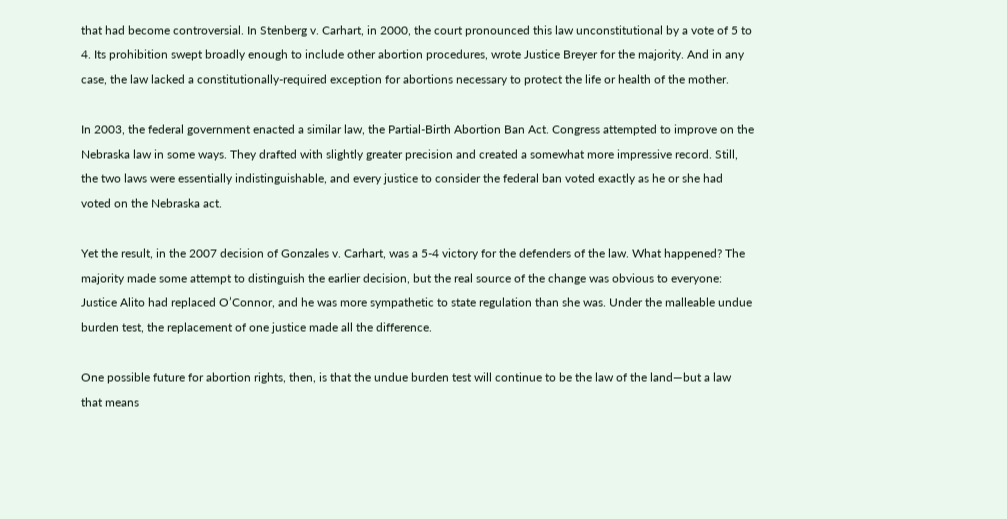that had become controversial. In Stenberg v. Carhart, in 2000, the court pronounced this law unconstitutional by a vote of 5 to 4. Its prohibition swept broadly enough to include other abortion procedures, wrote Justice Breyer for the majority. And in any case, the law lacked a constitutionally-required exception for abortions necessary to protect the life or health of the mother.

In 2003, the federal government enacted a similar law, the Partial-Birth Abortion Ban Act. Congress attempted to improve on the Nebraska law in some ways. They drafted with slightly greater precision and created a somewhat more impressive record. Still, the two laws were essentially indistinguishable, and every justice to consider the federal ban voted exactly as he or she had voted on the Nebraska act.

Yet the result, in the 2007 decision of Gonzales v. Carhart, was a 5-4 victory for the defenders of the law. What happened? The majority made some attempt to distinguish the earlier decision, but the real source of the change was obvious to everyone: Justice Alito had replaced O’Connor, and he was more sympathetic to state regulation than she was. Under the malleable undue burden test, the replacement of one justice made all the difference.

One possible future for abortion rights, then, is that the undue burden test will continue to be the law of the land—but a law that means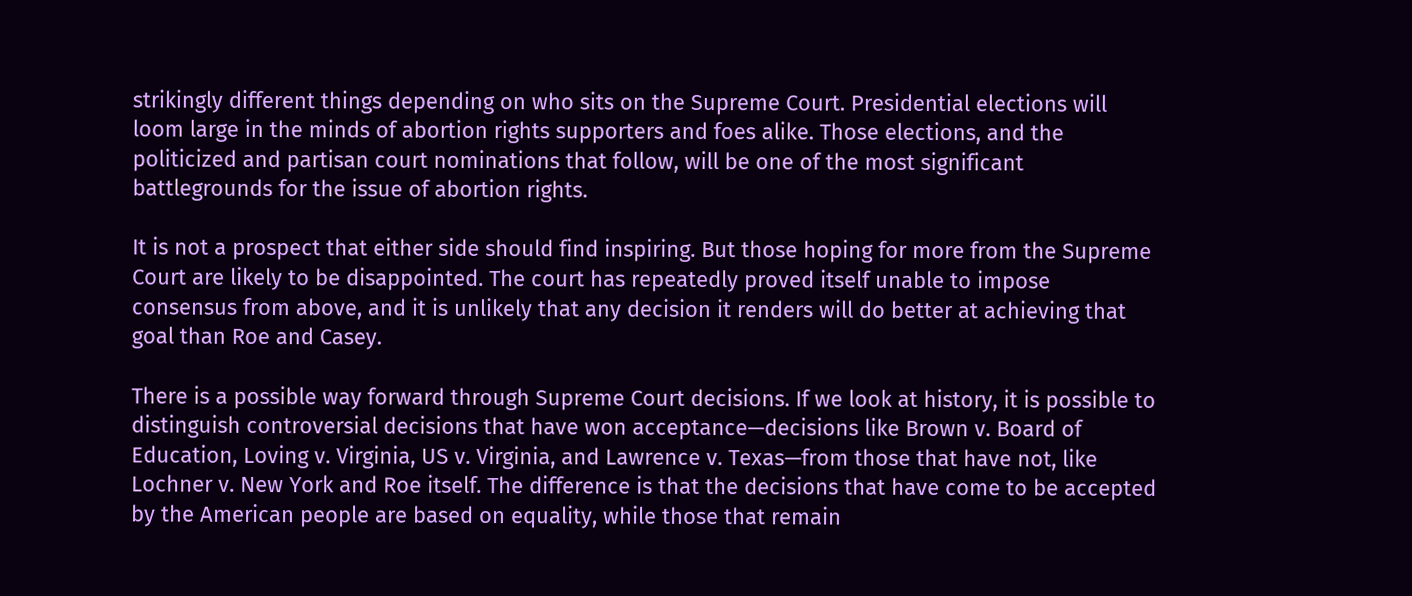strikingly different things depending on who sits on the Supreme Court. Presidential elections will loom large in the minds of abortion rights supporters and foes alike. Those elections, and the politicized and partisan court nominations that follow, will be one of the most significant battlegrounds for the issue of abortion rights.

It is not a prospect that either side should find inspiring. But those hoping for more from the Supreme Court are likely to be disappointed. The court has repeatedly proved itself unable to impose consensus from above, and it is unlikely that any decision it renders will do better at achieving that goal than Roe and Casey.

There is a possible way forward through Supreme Court decisions. If we look at history, it is possible to distinguish controversial decisions that have won acceptance—decisions like Brown v. Board of Education, Loving v. Virginia, US v. Virginia, and Lawrence v. Texas—from those that have not, like Lochner v. New York and Roe itself. The difference is that the decisions that have come to be accepted by the American people are based on equality, while those that remain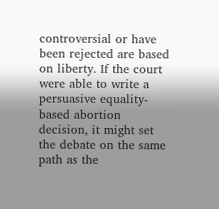controversial or have been rejected are based on liberty. If the court were able to write a persuasive equality-based abortion decision, it might set the debate on the same path as the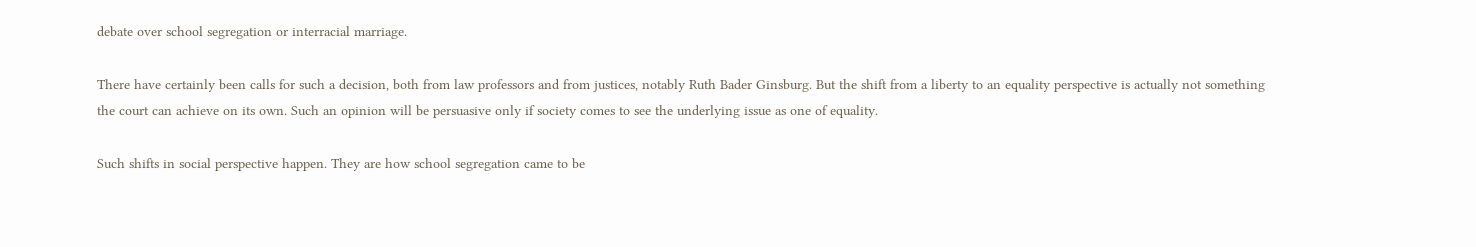debate over school segregation or interracial marriage.

There have certainly been calls for such a decision, both from law professors and from justices, notably Ruth Bader Ginsburg. But the shift from a liberty to an equality perspective is actually not something the court can achieve on its own. Such an opinion will be persuasive only if society comes to see the underlying issue as one of equality.

Such shifts in social perspective happen. They are how school segregation came to be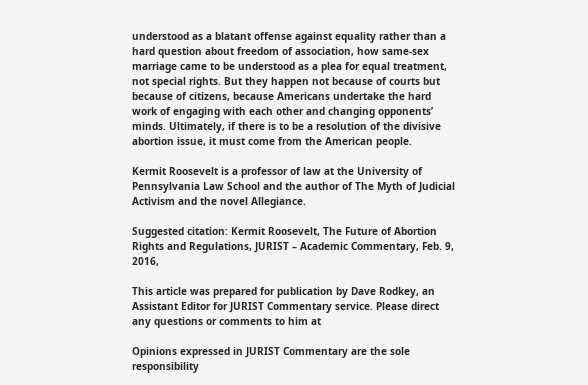understood as a blatant offense against equality rather than a hard question about freedom of association, how same-sex marriage came to be understood as a plea for equal treatment, not special rights. But they happen not because of courts but because of citizens, because Americans undertake the hard work of engaging with each other and changing opponents’ minds. Ultimately, if there is to be a resolution of the divisive abortion issue, it must come from the American people.

Kermit Roosevelt is a professor of law at the University of Pennsylvania Law School and the author of The Myth of Judicial Activism and the novel Allegiance.

Suggested citation: Kermit Roosevelt, The Future of Abortion Rights and Regulations, JURIST – Academic Commentary, Feb. 9, 2016,

This article was prepared for publication by Dave Rodkey, an Assistant Editor for JURIST Commentary service. Please direct any questions or comments to him at

Opinions expressed in JURIST Commentary are the sole responsibility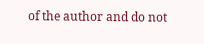of the author and do not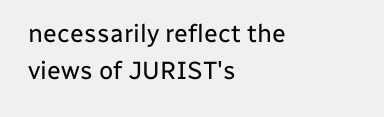necessarily reflect the views of JURIST's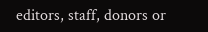editors, staff, donors or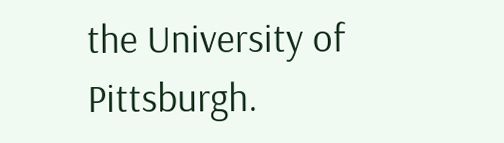the University of Pittsburgh.